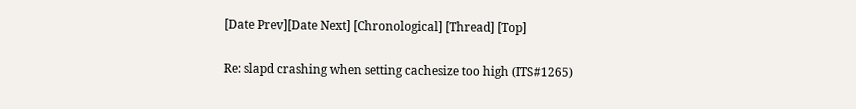[Date Prev][Date Next] [Chronological] [Thread] [Top]

Re: slapd crashing when setting cachesize too high (ITS#1265)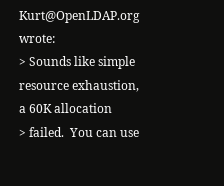Kurt@OpenLDAP.org wrote:
> Sounds like simple resource exhaustion, a 60K allocation
> failed.  You can use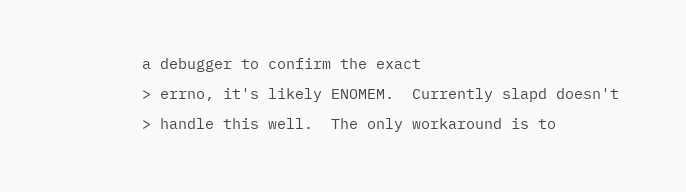a debugger to confirm the exact
> errno, it's likely ENOMEM.  Currently slapd doesn't
> handle this well.  The only workaround is to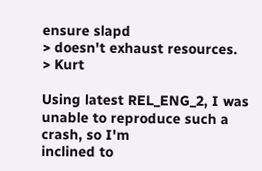ensure slapd
> doesn't exhaust resources.
> Kurt

Using latest REL_ENG_2, I was unable to reproduce such a crash, so I'm
inclined to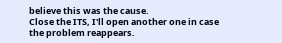believe this was the cause.
Close the ITS, I'll open another one in case the problem reappears.